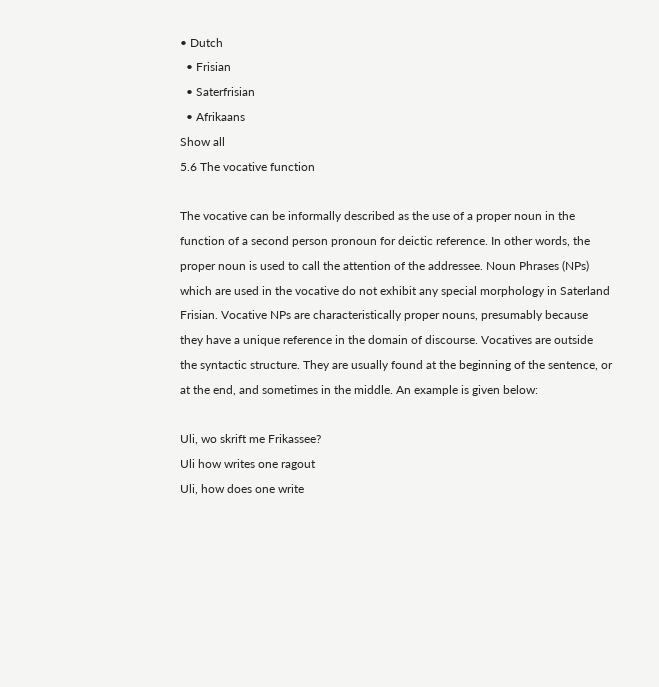• Dutch
  • Frisian
  • Saterfrisian
  • Afrikaans
Show all
5.6 The vocative function

The vocative can be informally described as the use of a proper noun in the function of a second person pronoun for deictic reference. In other words, the proper noun is used to call the attention of the addressee. Noun Phrases (NPs) which are used in the vocative do not exhibit any special morphology in Saterland Frisian. Vocative NPs are characteristically proper nouns, presumably because they have a unique reference in the domain of discourse. Vocatives are outside the syntactic structure. They are usually found at the beginning of the sentence, or at the end, and sometimes in the middle. An example is given below:

Uli, wo skrift me Frikassee?
Uli how writes one ragout
Uli, how does one write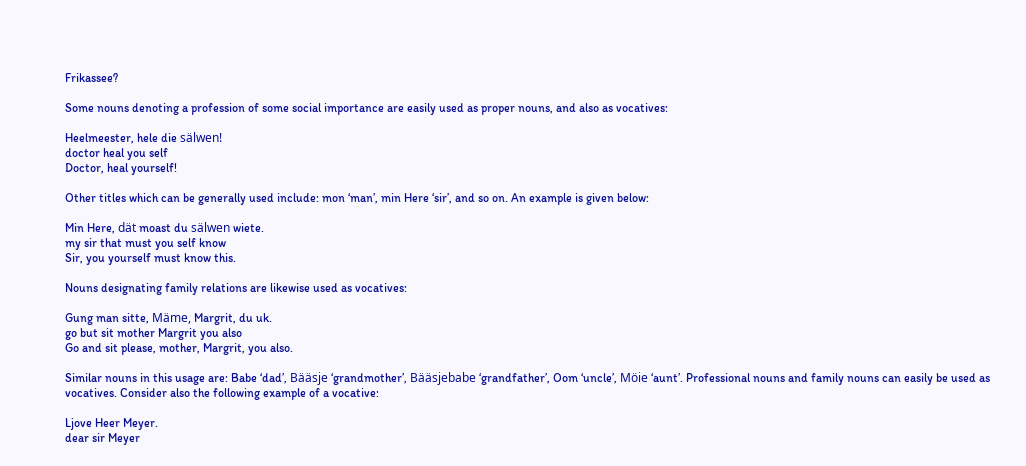Frikassee?

Some nouns denoting a profession of some social importance are easily used as proper nouns, and also as vocatives:

Heelmeester, hele die sälwen!
doctor heal you self
Doctor, heal yourself!

Other titles which can be generally used include: mon ‘man’, min Here ‘sir’, and so on. An example is given below:

Min Here, dät moast du sälwen wiete.
my sir that must you self know
Sir, you yourself must know this.

Nouns designating family relations are likewise used as vocatives:

Gung man sitte, Mäme, Margrit, du uk.
go but sit mother Margrit you also
Go and sit please, mother, Margrit, you also.

Similar nouns in this usage are: Babe ‘dad’, Bääsje ‘grandmother’, Bääsjebabe ‘grandfather’, Oom ‘uncle’, Möie ‘aunt’. Professional nouns and family nouns can easily be used as vocatives. Consider also the following example of a vocative:

Ljove Heer Meyer.
dear sir Meyer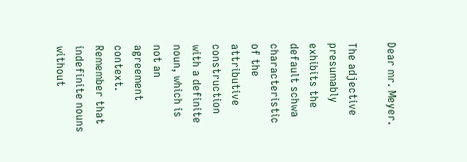Dear mr. Meyer.

The adjective presumably exhibits the default schwa characteristic of the attributive construction with a definite noun, which is not an agreement context. Remember that indefinite nouns without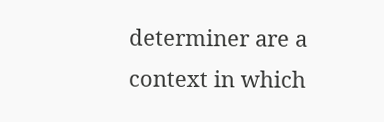determiner are a context in which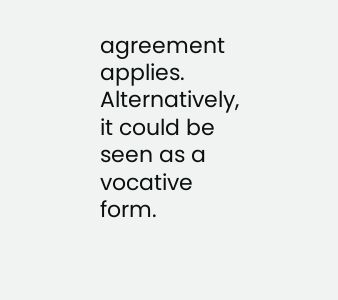agreement applies. Alternatively, it could be seen as a vocative form.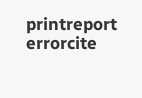printreport errorcite